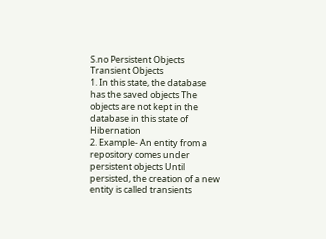S.no Persistent Objects Transient Objects
1. In this state, the database has the saved objects The objects are not kept in the database in this state of Hibernation
2. Example- An entity from a repository comes under persistent objects Until persisted, the creation of a new entity is called transients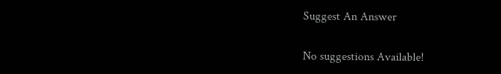Suggest An Answer

No suggestions Available!